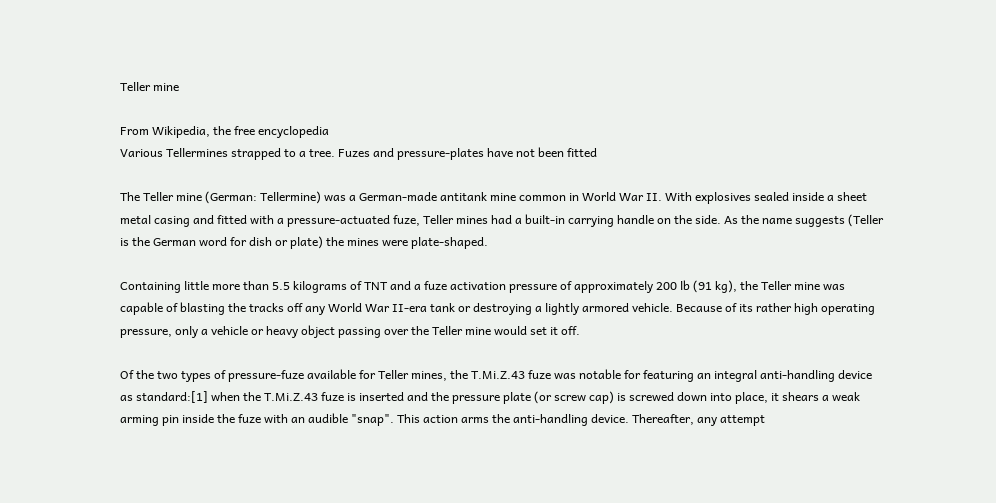Teller mine

From Wikipedia, the free encyclopedia
Various Tellermines strapped to a tree. Fuzes and pressure-plates have not been fitted

The Teller mine (German: Tellermine) was a German-made antitank mine common in World War II. With explosives sealed inside a sheet metal casing and fitted with a pressure-actuated fuze, Teller mines had a built-in carrying handle on the side. As the name suggests (Teller is the German word for dish or plate) the mines were plate-shaped.

Containing little more than 5.5 kilograms of TNT and a fuze activation pressure of approximately 200 lb (91 kg), the Teller mine was capable of blasting the tracks off any World War II-era tank or destroying a lightly armored vehicle. Because of its rather high operating pressure, only a vehicle or heavy object passing over the Teller mine would set it off.

Of the two types of pressure-fuze available for Teller mines, the T.Mi.Z.43 fuze was notable for featuring an integral anti-handling device as standard:[1] when the T.Mi.Z.43 fuze is inserted and the pressure plate (or screw cap) is screwed down into place, it shears a weak arming pin inside the fuze with an audible "snap". This action arms the anti-handling device. Thereafter, any attempt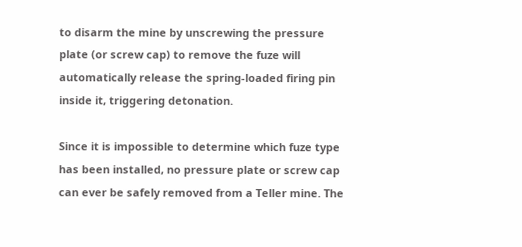to disarm the mine by unscrewing the pressure plate (or screw cap) to remove the fuze will automatically release the spring-loaded firing pin inside it, triggering detonation.

Since it is impossible to determine which fuze type has been installed, no pressure plate or screw cap can ever be safely removed from a Teller mine. The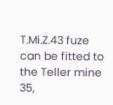T.Mi.Z.43 fuze can be fitted to the Teller mine 35,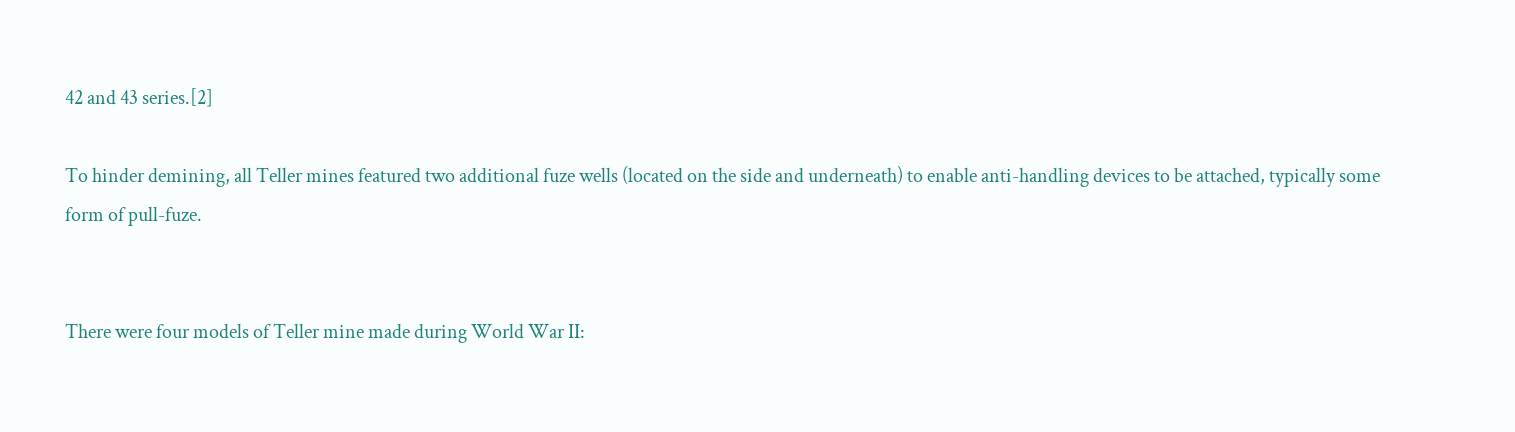42 and 43 series.[2]

To hinder demining, all Teller mines featured two additional fuze wells (located on the side and underneath) to enable anti-handling devices to be attached, typically some form of pull-fuze.


There were four models of Teller mine made during World War II: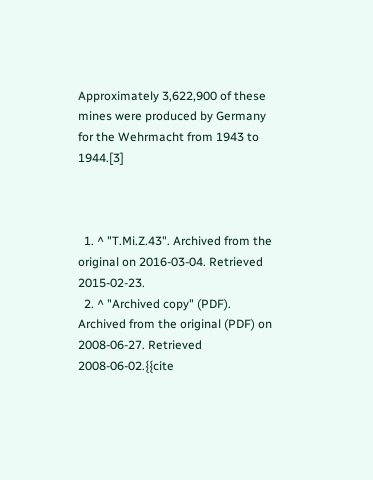Approximately 3,622,900 of these mines were produced by Germany for the Wehrmacht from 1943 to 1944.[3]



  1. ^ "T.Mi.Z.43". Archived from the original on 2016-03-04. Retrieved 2015-02-23.
  2. ^ "Archived copy" (PDF). Archived from the original (PDF) on 2008-06-27. Retrieved 2008-06-02.{{cite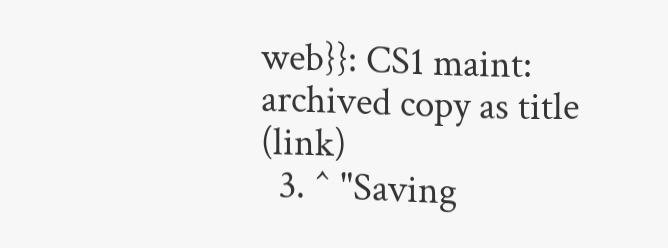web}}: CS1 maint: archived copy as title (link)
  3. ^ "Saving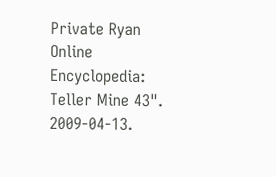Private Ryan Online Encyclopedia: Teller Mine 43". 2009-04-13.